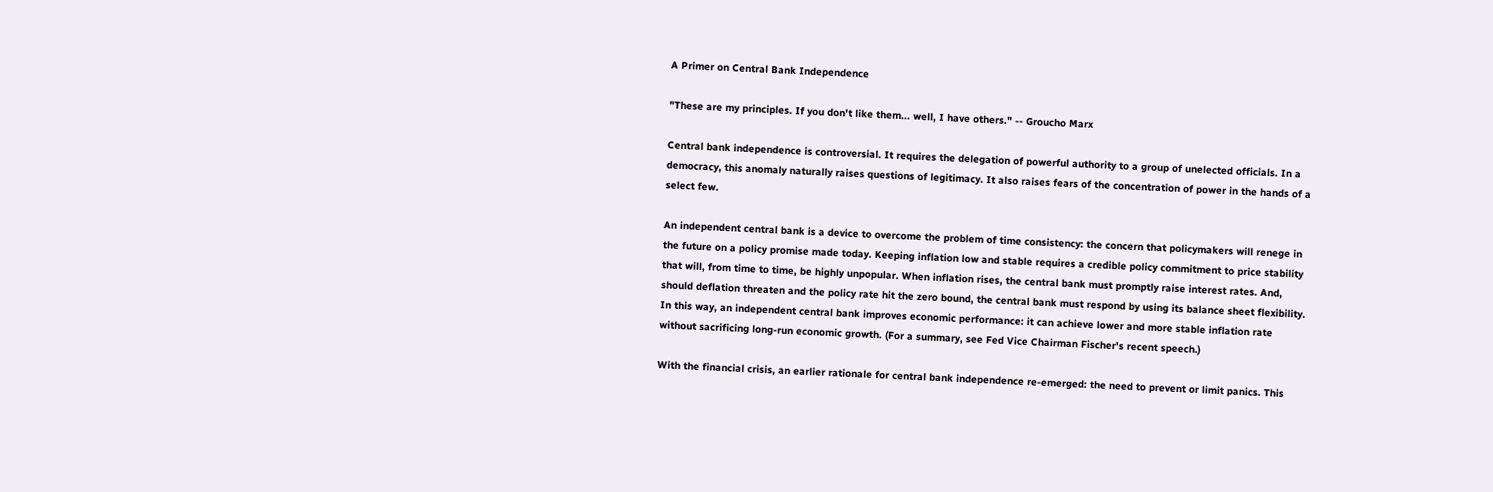A Primer on Central Bank Independence

"These are my principles. If you don't like them... well, I have others." -- Groucho Marx

Central bank independence is controversial. It requires the delegation of powerful authority to a group of unelected officials. In a democracy, this anomaly naturally raises questions of legitimacy. It also raises fears of the concentration of power in the hands of a select few.

An independent central bank is a device to overcome the problem of time consistency: the concern that policymakers will renege in the future on a policy promise made today. Keeping inflation low and stable requires a credible policy commitment to price stability that will, from time to time, be highly unpopular. When inflation rises, the central bank must promptly raise interest rates. And, should deflation threaten and the policy rate hit the zero bound, the central bank must respond by using its balance sheet flexibility. In this way, an independent central bank improves economic performance: it can achieve lower and more stable inflation rate without sacrificing long-run economic growth. (For a summary, see Fed Vice Chairman Fischer's recent speech.)

With the financial crisis, an earlier rationale for central bank independence re-emerged: the need to prevent or limit panics. This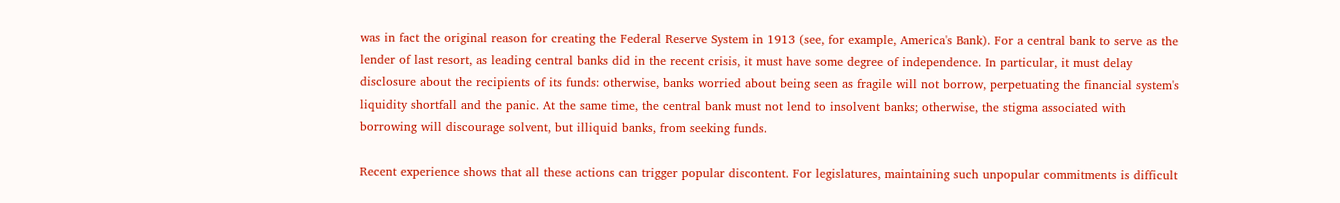was in fact the original reason for creating the Federal Reserve System in 1913 (see, for example, America's Bank). For a central bank to serve as the lender of last resort, as leading central banks did in the recent crisis, it must have some degree of independence. In particular, it must delay disclosure about the recipients of its funds: otherwise, banks worried about being seen as fragile will not borrow, perpetuating the financial system's liquidity shortfall and the panic. At the same time, the central bank must not lend to insolvent banks; otherwise, the stigma associated with borrowing will discourage solvent, but illiquid banks, from seeking funds.

Recent experience shows that all these actions can trigger popular discontent. For legislatures, maintaining such unpopular commitments is difficult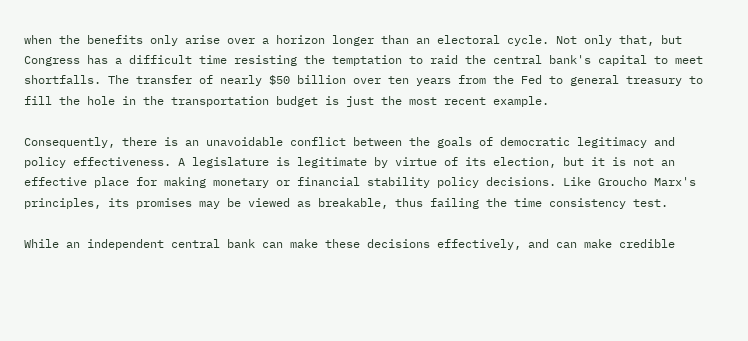when the benefits only arise over a horizon longer than an electoral cycle. Not only that, but Congress has a difficult time resisting the temptation to raid the central bank's capital to meet shortfalls. The transfer of nearly $50 billion over ten years from the Fed to general treasury to fill the hole in the transportation budget is just the most recent example.

Consequently, there is an unavoidable conflict between the goals of democratic legitimacy and policy effectiveness. A legislature is legitimate by virtue of its election, but it is not an effective place for making monetary or financial stability policy decisions. Like Groucho Marx's principles, its promises may be viewed as breakable, thus failing the time consistency test.

While an independent central bank can make these decisions effectively, and can make credible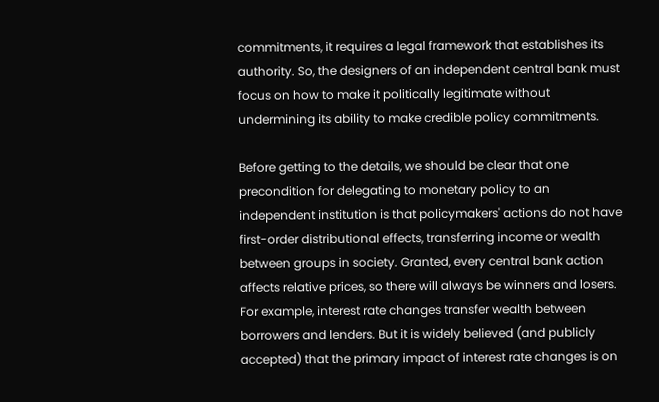commitments, it requires a legal framework that establishes its authority. So, the designers of an independent central bank must focus on how to make it politically legitimate without undermining its ability to make credible policy commitments.

Before getting to the details, we should be clear that one precondition for delegating to monetary policy to an independent institution is that policymakers' actions do not have first-order distributional effects, transferring income or wealth between groups in society. Granted, every central bank action affects relative prices, so there will always be winners and losers. For example, interest rate changes transfer wealth between borrowers and lenders. But it is widely believed (and publicly accepted) that the primary impact of interest rate changes is on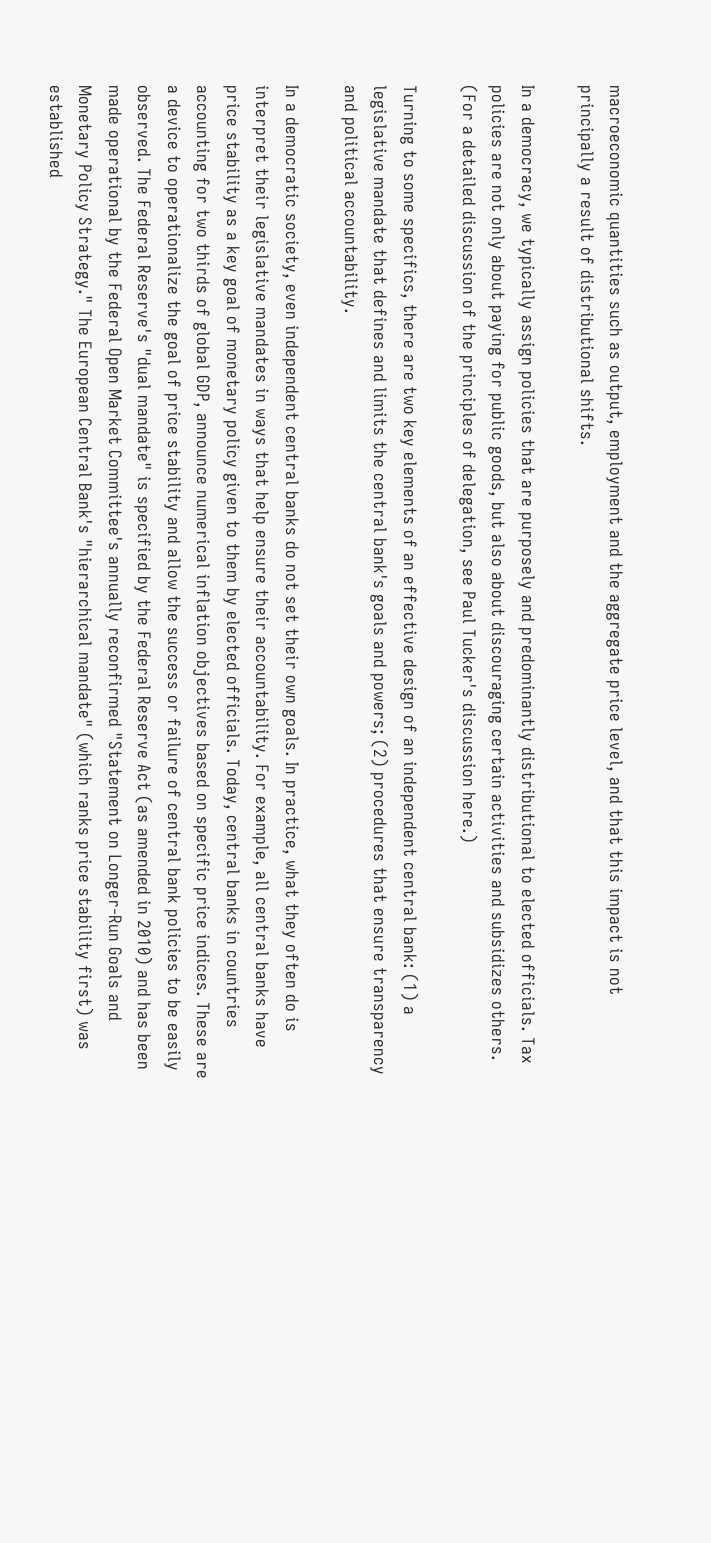macroeconomic quantities such as output, employment and the aggregate price level, and that this impact is not principally a result of distributional shifts.

In a democracy, we typically assign policies that are purposely and predominantly distributional to elected officials. Tax policies are not only about paying for public goods, but also about discouraging certain activities and subsidizes others. (For a detailed discussion of the principles of delegation, see Paul Tucker's discussion here.)

Turning to some specifics, there are two key elements of an effective design of an independent central bank: (1) a legislative mandate that defines and limits the central bank's goals and powers; (2) procedures that ensure transparency and political accountability.

In a democratic society, even independent central banks do not set their own goals. In practice, what they often do is interpret their legislative mandates in ways that help ensure their accountability. For example, all central banks have price stability as a key goal of monetary policy given to them by elected officials. Today, central banks in countries accounting for two thirds of global GDP, announce numerical inflation objectives based on specific price indices. These are a device to operationalize the goal of price stability and allow the success or failure of central bank policies to be easily observed. The Federal Reserve's "dual mandate" is specified by the Federal Reserve Act (as amended in 2010) and has been made operational by the Federal Open Market Committee's annually reconfirmed "Statement on Longer-Run Goals and Monetary Policy Strategy." The European Central Bank's "hierarchical mandate" (which ranks price stability first) was established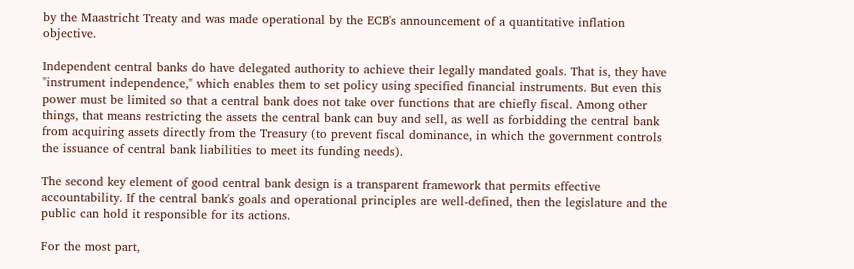by the Maastricht Treaty and was made operational by the ECB's announcement of a quantitative inflation objective.

Independent central banks do have delegated authority to achieve their legally mandated goals. That is, they have "instrument independence," which enables them to set policy using specified financial instruments. But even this power must be limited so that a central bank does not take over functions that are chiefly fiscal. Among other things, that means restricting the assets the central bank can buy and sell, as well as forbidding the central bank from acquiring assets directly from the Treasury (to prevent fiscal dominance, in which the government controls the issuance of central bank liabilities to meet its funding needs).

The second key element of good central bank design is a transparent framework that permits effective accountability. If the central bank's goals and operational principles are well-defined, then the legislature and the public can hold it responsible for its actions.

For the most part,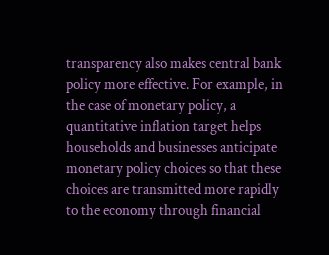transparency also makes central bank policy more effective. For example, in the case of monetary policy, a quantitative inflation target helps households and businesses anticipate monetary policy choices so that these choices are transmitted more rapidly to the economy through financial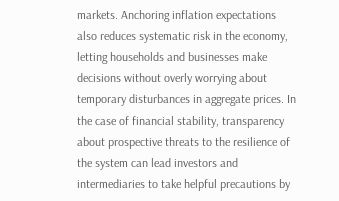markets. Anchoring inflation expectations also reduces systematic risk in the economy, letting households and businesses make decisions without overly worrying about temporary disturbances in aggregate prices. In the case of financial stability, transparency about prospective threats to the resilience of the system can lead investors and intermediaries to take helpful precautions by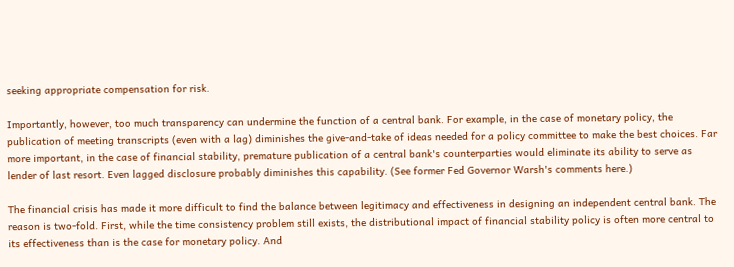seeking appropriate compensation for risk.

Importantly, however, too much transparency can undermine the function of a central bank. For example, in the case of monetary policy, the publication of meeting transcripts (even with a lag) diminishes the give-and-take of ideas needed for a policy committee to make the best choices. Far more important, in the case of financial stability, premature publication of a central bank's counterparties would eliminate its ability to serve as lender of last resort. Even lagged disclosure probably diminishes this capability. (See former Fed Governor Warsh's comments here.)

The financial crisis has made it more difficult to find the balance between legitimacy and effectiveness in designing an independent central bank. The reason is two-fold. First, while the time consistency problem still exists, the distributional impact of financial stability policy is often more central to its effectiveness than is the case for monetary policy. And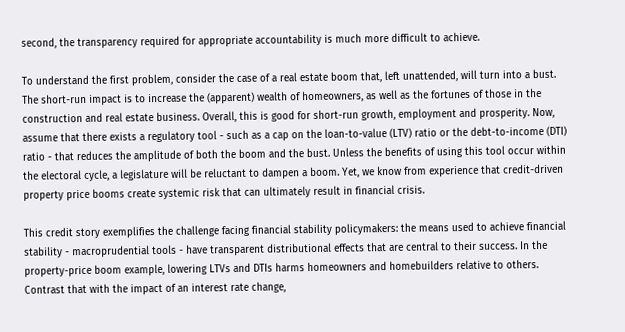second, the transparency required for appropriate accountability is much more difficult to achieve.

To understand the first problem, consider the case of a real estate boom that, left unattended, will turn into a bust. The short-run impact is to increase the (apparent) wealth of homeowners, as well as the fortunes of those in the construction and real estate business. Overall, this is good for short-run growth, employment and prosperity. Now, assume that there exists a regulatory tool - such as a cap on the loan-to-value (LTV) ratio or the debt-to-income (DTI) ratio - that reduces the amplitude of both the boom and the bust. Unless the benefits of using this tool occur within the electoral cycle, a legislature will be reluctant to dampen a boom. Yet, we know from experience that credit-driven property price booms create systemic risk that can ultimately result in financial crisis.

This credit story exemplifies the challenge facing financial stability policymakers: the means used to achieve financial stability - macroprudential tools - have transparent distributional effects that are central to their success. In the property-price boom example, lowering LTVs and DTIs harms homeowners and homebuilders relative to others. Contrast that with the impact of an interest rate change,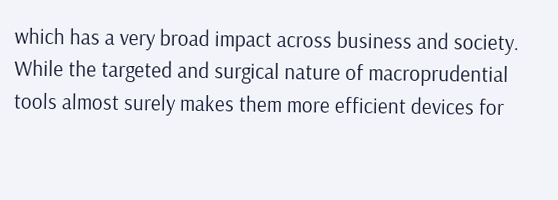which has a very broad impact across business and society. While the targeted and surgical nature of macroprudential tools almost surely makes them more efficient devices for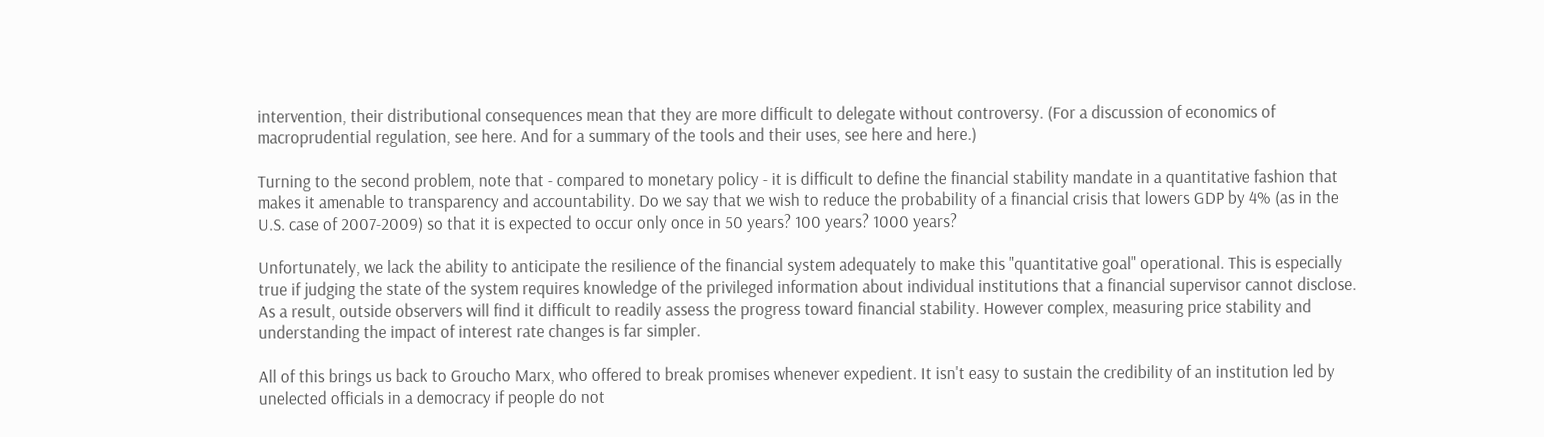intervention, their distributional consequences mean that they are more difficult to delegate without controversy. (For a discussion of economics of macroprudential regulation, see here. And for a summary of the tools and their uses, see here and here.)

Turning to the second problem, note that - compared to monetary policy - it is difficult to define the financial stability mandate in a quantitative fashion that makes it amenable to transparency and accountability. Do we say that we wish to reduce the probability of a financial crisis that lowers GDP by 4% (as in the U.S. case of 2007-2009) so that it is expected to occur only once in 50 years? 100 years? 1000 years?

Unfortunately, we lack the ability to anticipate the resilience of the financial system adequately to make this "quantitative goal" operational. This is especially true if judging the state of the system requires knowledge of the privileged information about individual institutions that a financial supervisor cannot disclose. As a result, outside observers will find it difficult to readily assess the progress toward financial stability. However complex, measuring price stability and understanding the impact of interest rate changes is far simpler.

All of this brings us back to Groucho Marx, who offered to break promises whenever expedient. It isn't easy to sustain the credibility of an institution led by unelected officials in a democracy if people do not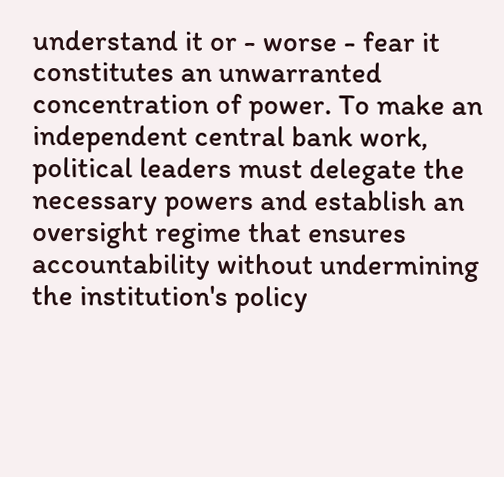understand it or - worse - fear it constitutes an unwarranted concentration of power. To make an independent central bank work, political leaders must delegate the necessary powers and establish an oversight regime that ensures accountability without undermining the institution's policy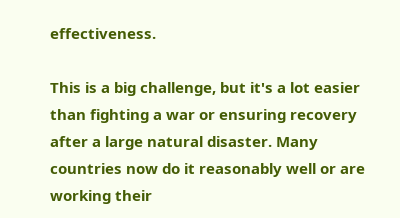effectiveness.

This is a big challenge, but it's a lot easier than fighting a war or ensuring recovery after a large natural disaster. Many countries now do it reasonably well or are working their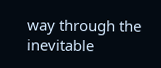way through the inevitable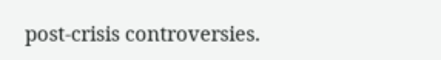post-crisis controversies.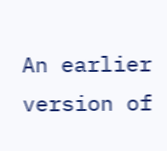An earlier version of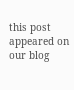this post appeared on our blog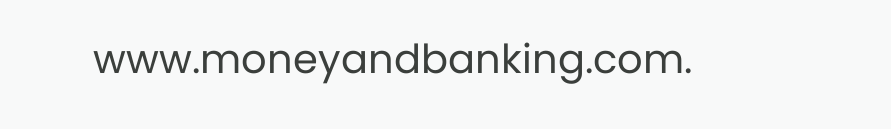www.moneyandbanking.com.